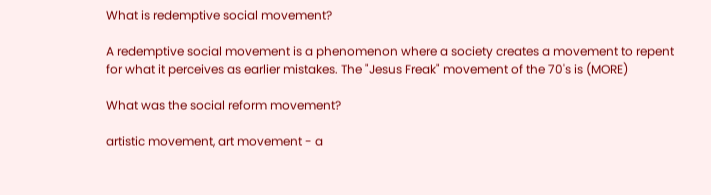What is redemptive social movement?

A redemptive social movement is a phenomenon where a society creates a movement to repent for what it perceives as earlier mistakes. The "Jesus Freak" movement of the 70's is (MORE)

What was the social reform movement?

artistic movement, art movement - a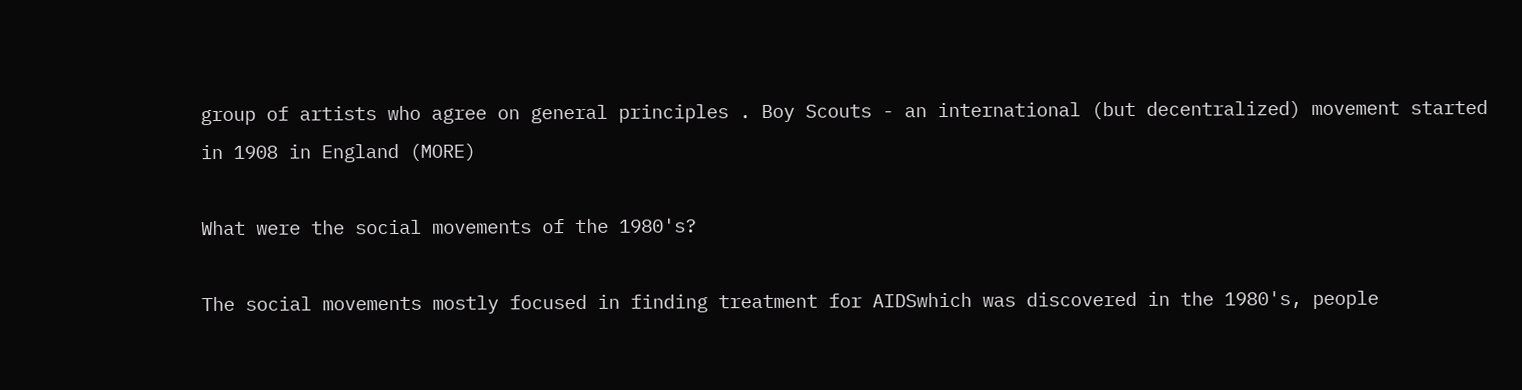group of artists who agree on general principles . Boy Scouts - an international (but decentralized) movement started in 1908 in England (MORE)

What were the social movements of the 1980's?

The social movements mostly focused in finding treatment for AIDSwhich was discovered in the 1980's, people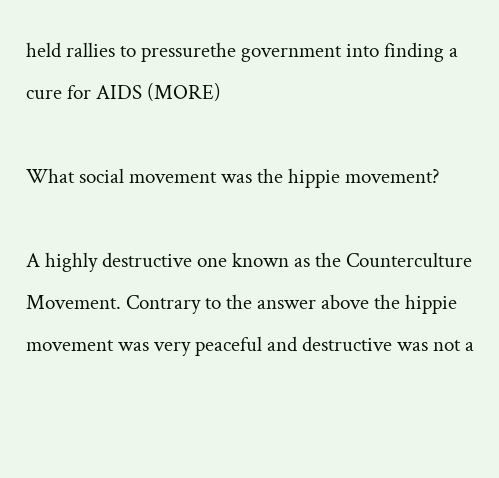held rallies to pressurethe government into finding a cure for AIDS (MORE)

What social movement was the hippie movement?

A highly destructive one known as the Counterculture Movement. Contrary to the answer above the hippie movement was very peaceful and destructive was not a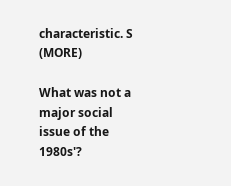characteristic. S (MORE)

What was not a major social issue of the 1980s'?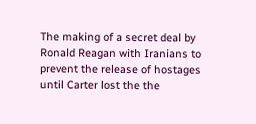The making of a secret deal by Ronald Reagan with Iranians to prevent the release of hostages until Carter lost the the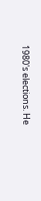1980's elections. He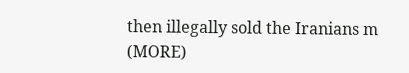then illegally sold the Iranians m (MORE)